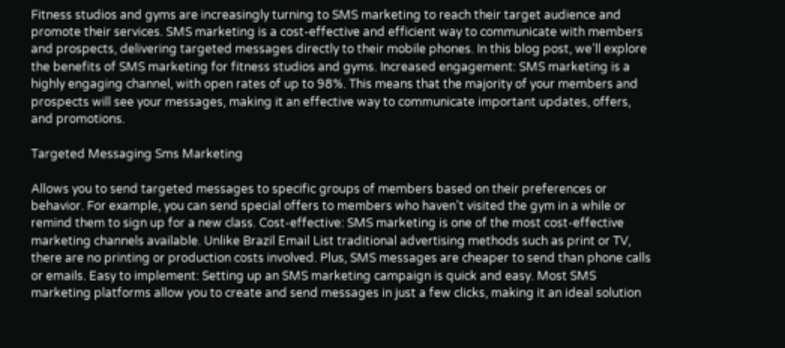Fitness studios and gyms are increasingly turning to SMS marketing to reach their target audience and promote their services. SMS marketing is a cost-effective and efficient way to communicate with members and prospects, delivering targeted messages directly to their mobile phones. In this blog post, we’ll explore the benefits of SMS marketing for fitness studios and gyms. Increased engagement: SMS marketing is a highly engaging channel, with open rates of up to 98%. This means that the majority of your members and prospects will see your messages, making it an effective way to communicate important updates, offers, and promotions.

Targeted Messaging Sms Marketing

Allows you to send targeted messages to specific groups of members based on their preferences or behavior. For example, you can send special offers to members who haven’t visited the gym in a while or remind them to sign up for a new class. Cost-effective: SMS marketing is one of the most cost-effective marketing channels available. Unlike Brazil Email List traditional advertising methods such as print or TV, there are no printing or production costs involved. Plus, SMS messages are cheaper to send than phone calls or emails. Easy to implement: Setting up an SMS marketing campaign is quick and easy. Most SMS marketing platforms allow you to create and send messages in just a few clicks, making it an ideal solution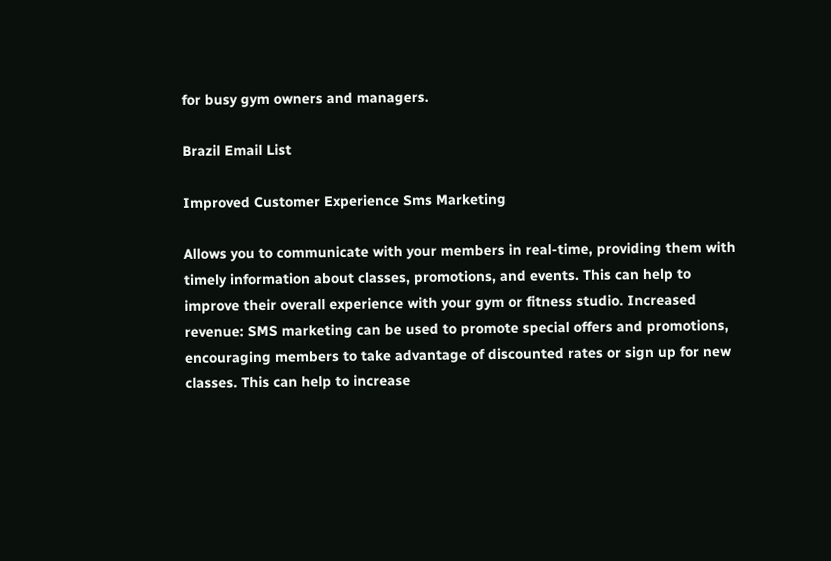for busy gym owners and managers.

Brazil Email List

Improved Customer Experience Sms Marketing

Allows you to communicate with your members in real-time, providing them with timely information about classes, promotions, and events. This can help to improve their overall experience with your gym or fitness studio. Increased revenue: SMS marketing can be used to promote special offers and promotions, encouraging members to take advantage of discounted rates or sign up for new classes. This can help to increase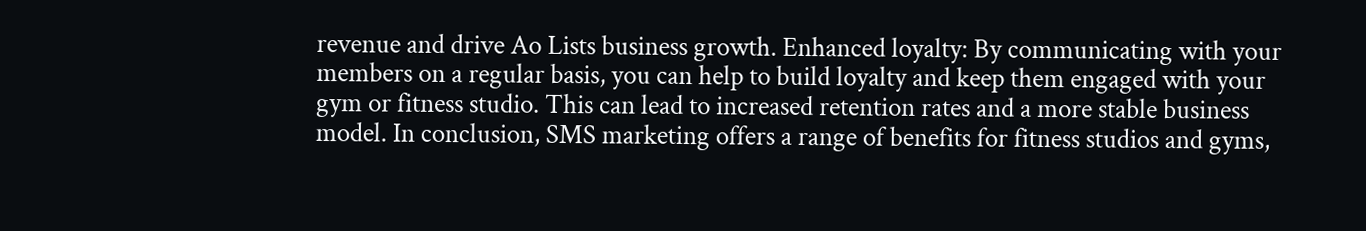revenue and drive Ao Lists business growth. Enhanced loyalty: By communicating with your members on a regular basis, you can help to build loyalty and keep them engaged with your gym or fitness studio. This can lead to increased retention rates and a more stable business model. In conclusion, SMS marketing offers a range of benefits for fitness studios and gyms,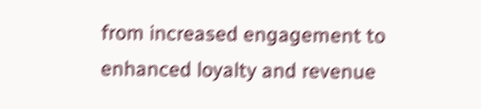from increased engagement to enhanced loyalty and revenue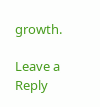growth.

Leave a Reply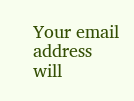Your email address will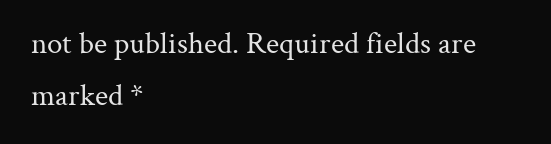not be published. Required fields are marked *